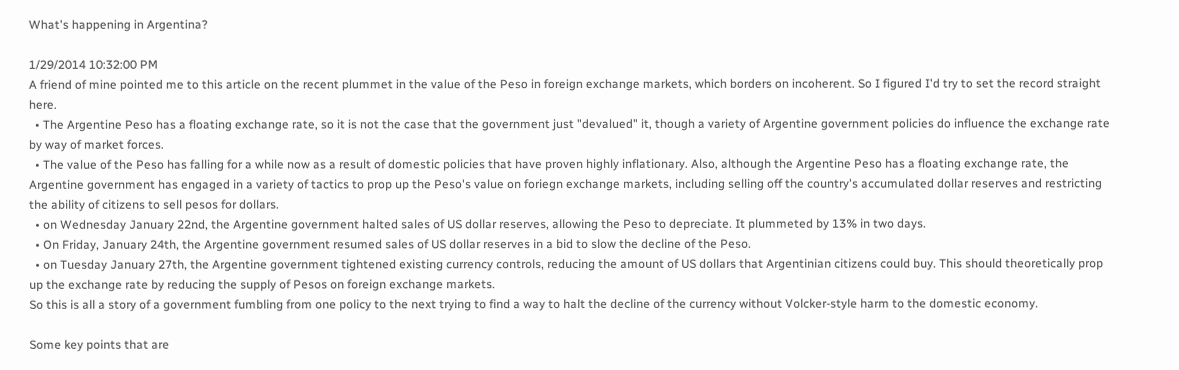What's happening in Argentina?

1/29/2014 10:32:00 PM
A friend of mine pointed me to this article on the recent plummet in the value of the Peso in foreign exchange markets, which borders on incoherent. So I figured I'd try to set the record straight here.
  • The Argentine Peso has a floating exchange rate, so it is not the case that the government just "devalued" it, though a variety of Argentine government policies do influence the exchange rate by way of market forces.
  • The value of the Peso has falling for a while now as a result of domestic policies that have proven highly inflationary. Also, although the Argentine Peso has a floating exchange rate, the Argentine government has engaged in a variety of tactics to prop up the Peso's value on foriegn exchange markets, including selling off the country's accumulated dollar reserves and restricting the ability of citizens to sell pesos for dollars.
  • on Wednesday January 22nd, the Argentine government halted sales of US dollar reserves, allowing the Peso to depreciate. It plummeted by 13% in two days.
  • On Friday, January 24th, the Argentine government resumed sales of US dollar reserves in a bid to slow the decline of the Peso.
  • on Tuesday January 27th, the Argentine government tightened existing currency controls, reducing the amount of US dollars that Argentinian citizens could buy. This should theoretically prop up the exchange rate by reducing the supply of Pesos on foreign exchange markets.
So this is all a story of a government fumbling from one policy to the next trying to find a way to halt the decline of the currency without Volcker-style harm to the domestic economy.

Some key points that are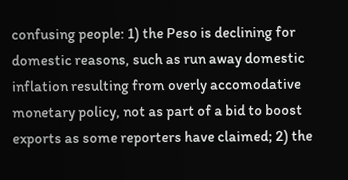confusing people: 1) the Peso is declining for domestic reasons, such as run away domestic inflation resulting from overly accomodative monetary policy, not as part of a bid to boost exports as some reporters have claimed; 2) the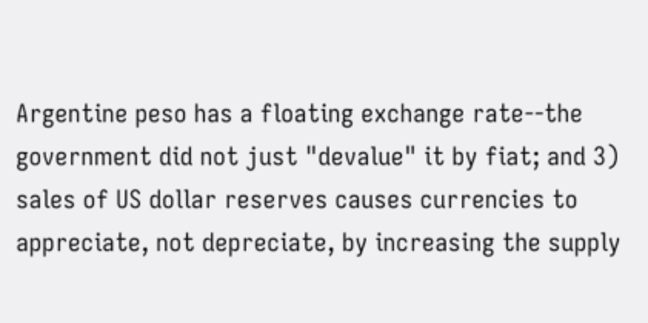Argentine peso has a floating exchange rate--the government did not just "devalue" it by fiat; and 3) sales of US dollar reserves causes currencies to appreciate, not depreciate, by increasing the supply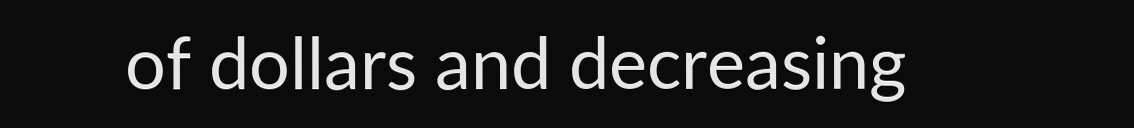of dollars and decreasing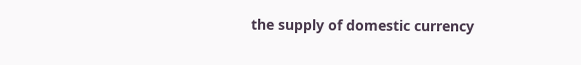the supply of domestic currency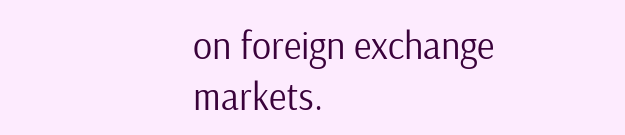on foreign exchange markets.